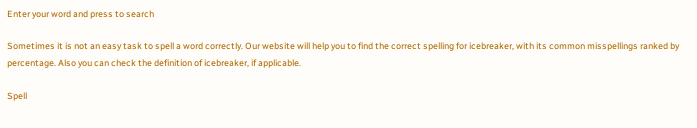Enter your word and press to search

Sometimes it is not an easy task to spell a word correctly. Our website will help you to find the correct spelling for icebreaker, with its common misspellings ranked by percentage. Also you can check the definition of icebreaker, if applicable.

Spell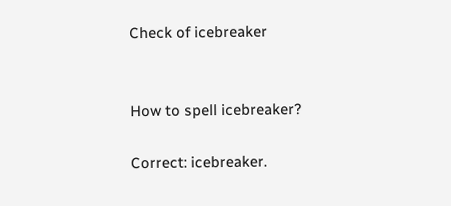Check of icebreaker


How to spell icebreaker?

Correct: icebreaker.